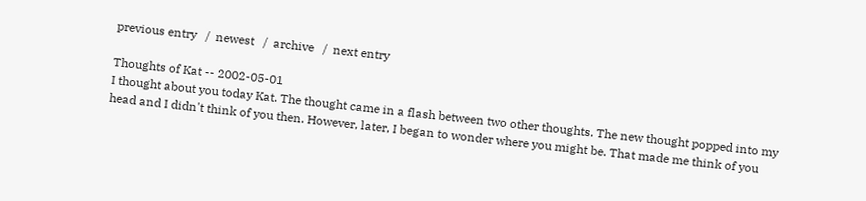previous entry   /  newest   /  archive   /  next entry

Thoughts of Kat -- 2002-05-01
I thought about you today Kat. The thought came in a flash between two other thoughts. The new thought popped into my head and I didn't think of you then. However, later, I began to wonder where you might be. That made me think of you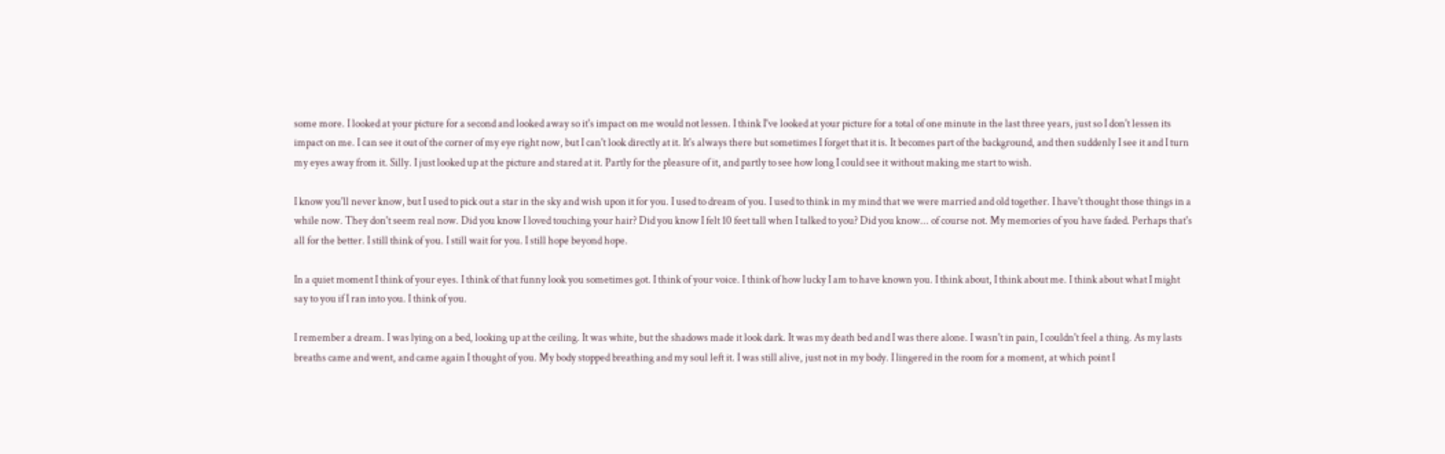some more. I looked at your picture for a second and looked away so it's impact on me would not lessen. I think I've looked at your picture for a total of one minute in the last three years, just so I don't lessen its impact on me. I can see it out of the corner of my eye right now, but I can't look directly at it. It's always there but sometimes I forget that it is. It becomes part of the background, and then suddenly I see it and I turn my eyes away from it. Silly. I just looked up at the picture and stared at it. Partly for the pleasure of it, and partly to see how long I could see it without making me start to wish.

I know you'll never know, but I used to pick out a star in the sky and wish upon it for you. I used to dream of you. I used to think in my mind that we were married and old together. I have't thought those things in a while now. They don't seem real now. Did you know I loved touching your hair? Did you know I felt 10 feet tall when I talked to you? Did you know... of course not. My memories of you have faded. Perhaps that's all for the better. I still think of you. I still wait for you. I still hope beyond hope.

In a quiet moment I think of your eyes. I think of that funny look you sometimes got. I think of your voice. I think of how lucky I am to have known you. I think about, I think about me. I think about what I might say to you if I ran into you. I think of you.

I remember a dream. I was lying on a bed, looking up at the ceiling. It was white, but the shadows made it look dark. It was my death bed and I was there alone. I wasn't in pain, I couldn't feel a thing. As my lasts breaths came and went, and came again I thought of you. My body stopped breathing and my soul left it. I was still alive, just not in my body. I lingered in the room for a moment, at which point I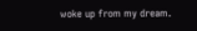woke up from my dream.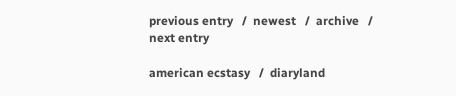previous entry   /  newest   /  archive   /  next entry

american ecstasy   /  diaryland